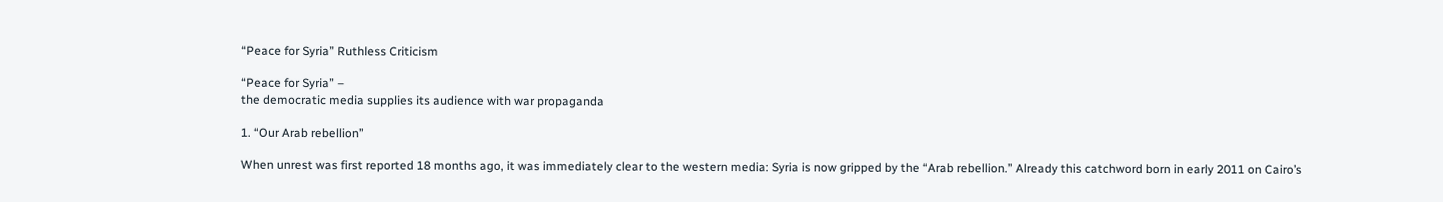“Peace for Syria” Ruthless Criticism

“Peace for Syria” –
the democratic media supplies its audience with war propaganda

1. “Our Arab rebellion”

When unrest was first reported 18 months ago, it was immediately clear to the western media: Syria is now gripped by the “Arab rebellion.” Already this catchword born in early 2011 on Cairo’s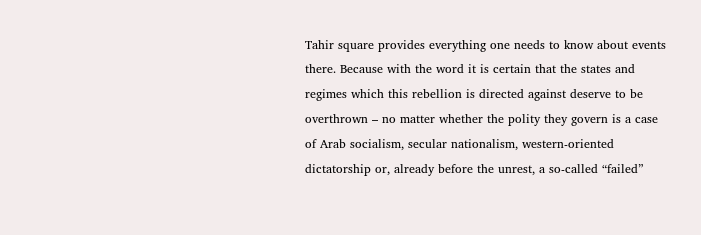Tahir square provides everything one needs to know about events there. Because with the word it is certain that the states and regimes which this rebellion is directed against deserve to be overthrown – no matter whether the polity they govern is a case of Arab socialism, secular nationalism, western-oriented dictatorship or, already before the unrest, a so-called “failed”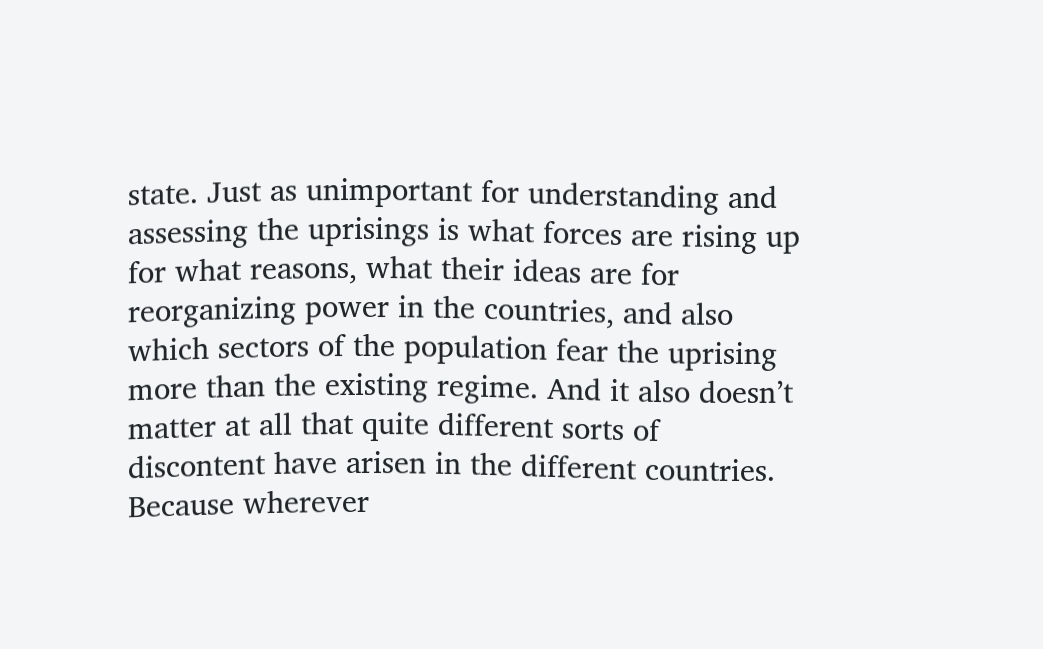state. Just as unimportant for understanding and assessing the uprisings is what forces are rising up for what reasons, what their ideas are for reorganizing power in the countries, and also which sectors of the population fear the uprising more than the existing regime. And it also doesn’t matter at all that quite different sorts of discontent have arisen in the different countries. Because wherever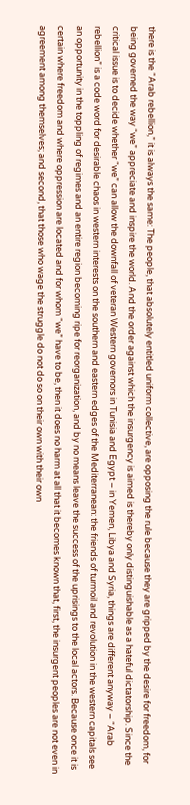there is the “Arab rebellion,” it is always the same: The people, that absolutely entitled uniform collective, are opposing the rule because they are gripped by the desire for freedom, for being governed the way “we” appreciate and inspire the world. And the order against which the insurgency is aimed is thereby only distinguishable as a hateful dictatorship. Since the critical issue is to decide whether “we” can allow the downfall of veteran Western governors in Tunisia and Egypt – in Yemen, Libya and Syria, things are different anyway – “Arab rebellion” is a code word for desirable chaos in western interests on the southern and eastern edges of the Mediterranean: the friends of turmoil and revolution in the western capitals see an opportunity in the toppling of regimes and an entire region becoming ripe for reorganization, and by no means leave the success of the uprisings to the local actors. Because once it is certain where freedom and where oppression are located and for whom “we” have to be, then it does no harm at all that it becomes known that, first, the insurgent peoples are not even in agreement among themselves; and second, that those who wage the struggle do not do so on their own with their own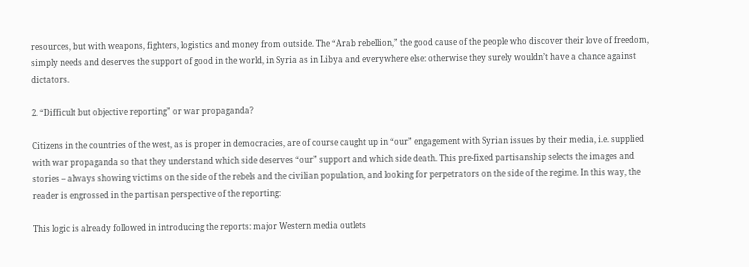resources, but with weapons, fighters, logistics and money from outside. The “Arab rebellion,” the good cause of the people who discover their love of freedom, simply needs and deserves the support of good in the world, in Syria as in Libya and everywhere else: otherwise they surely wouldn’t have a chance against dictators.

2. “Difficult but objective reporting” or war propaganda?

Citizens in the countries of the west, as is proper in democracies, are of course caught up in “our” engagement with Syrian issues by their media, i.e. supplied with war propaganda so that they understand which side deserves “our” support and which side death. This pre-fixed partisanship selects the images and stories – always showing victims on the side of the rebels and the civilian population, and looking for perpetrators on the side of the regime. In this way, the reader is engrossed in the partisan perspective of the reporting:

This logic is already followed in introducing the reports: major Western media outlets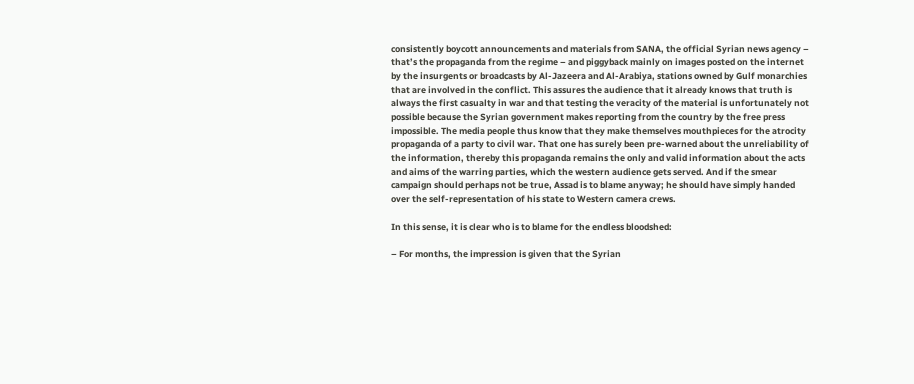consistently boycott announcements and materials from SANA, the official Syrian news agency – that’s the propaganda from the regime – and piggyback mainly on images posted on the internet by the insurgents or broadcasts by Al-Jazeera and Al-Arabiya, stations owned by Gulf monarchies that are involved in the conflict. This assures the audience that it already knows that truth is always the first casualty in war and that testing the veracity of the material is unfortunately not possible because the Syrian government makes reporting from the country by the free press impossible. The media people thus know that they make themselves mouthpieces for the atrocity propaganda of a party to civil war. That one has surely been pre-warned about the unreliability of the information, thereby this propaganda remains the only and valid information about the acts and aims of the warring parties, which the western audience gets served. And if the smear campaign should perhaps not be true, Assad is to blame anyway; he should have simply handed over the self-representation of his state to Western camera crews.

In this sense, it is clear who is to blame for the endless bloodshed:

– For months, the impression is given that the Syrian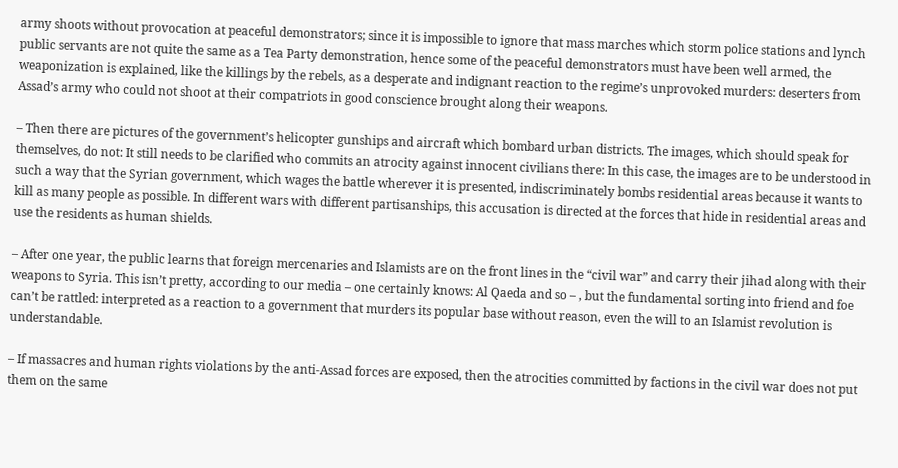army shoots without provocation at peaceful demonstrators; since it is impossible to ignore that mass marches which storm police stations and lynch public servants are not quite the same as a Tea Party demonstration, hence some of the peaceful demonstrators must have been well armed, the weaponization is explained, like the killings by the rebels, as a desperate and indignant reaction to the regime’s unprovoked murders: deserters from Assad’s army who could not shoot at their compatriots in good conscience brought along their weapons.

– Then there are pictures of the government’s helicopter gunships and aircraft which bombard urban districts. The images, which should speak for themselves, do not: It still needs to be clarified who commits an atrocity against innocent civilians there: In this case, the images are to be understood in such a way that the Syrian government, which wages the battle wherever it is presented, indiscriminately bombs residential areas because it wants to kill as many people as possible. In different wars with different partisanships, this accusation is directed at the forces that hide in residential areas and use the residents as human shields.

– After one year, the public learns that foreign mercenaries and Islamists are on the front lines in the “civil war” and carry their jihad along with their weapons to Syria. This isn’t pretty, according to our media – one certainly knows: Al Qaeda and so – , but the fundamental sorting into friend and foe can’t be rattled: interpreted as a reaction to a government that murders its popular base without reason, even the will to an Islamist revolution is understandable.

– If massacres and human rights violations by the anti-Assad forces are exposed, then the atrocities committed by factions in the civil war does not put them on the same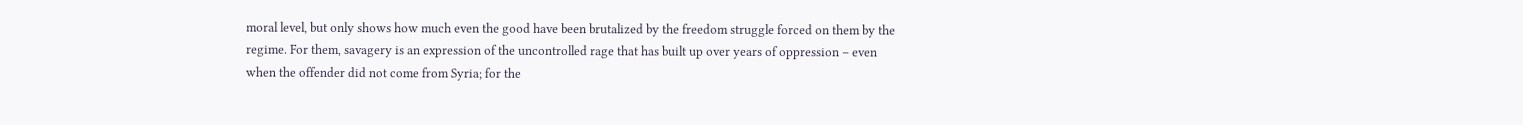moral level, but only shows how much even the good have been brutalized by the freedom struggle forced on them by the regime. For them, savagery is an expression of the uncontrolled rage that has built up over years of oppression – even when the offender did not come from Syria; for the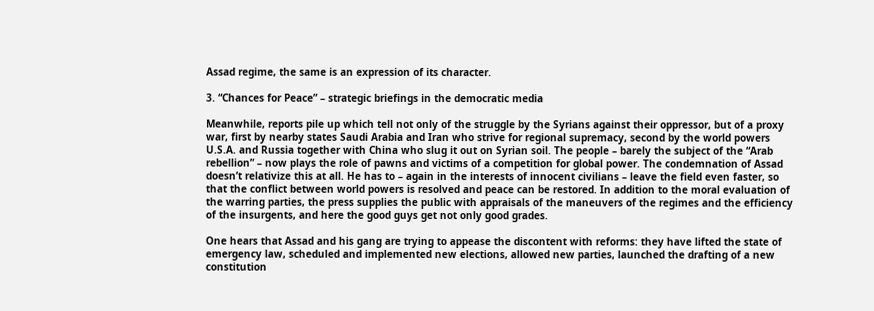Assad regime, the same is an expression of its character.

3. “Chances for Peace” – strategic briefings in the democratic media

Meanwhile, reports pile up which tell not only of the struggle by the Syrians against their oppressor, but of a proxy war, first by nearby states Saudi Arabia and Iran who strive for regional supremacy, second by the world powers U.S.A. and Russia together with China who slug it out on Syrian soil. The people – barely the subject of the “Arab rebellion” – now plays the role of pawns and victims of a competition for global power. The condemnation of Assad doesn’t relativize this at all. He has to – again in the interests of innocent civilians – leave the field even faster, so that the conflict between world powers is resolved and peace can be restored. In addition to the moral evaluation of the warring parties, the press supplies the public with appraisals of the maneuvers of the regimes and the efficiency of the insurgents, and here the good guys get not only good grades.

One hears that Assad and his gang are trying to appease the discontent with reforms: they have lifted the state of emergency law, scheduled and implemented new elections, allowed new parties, launched the drafting of a new constitution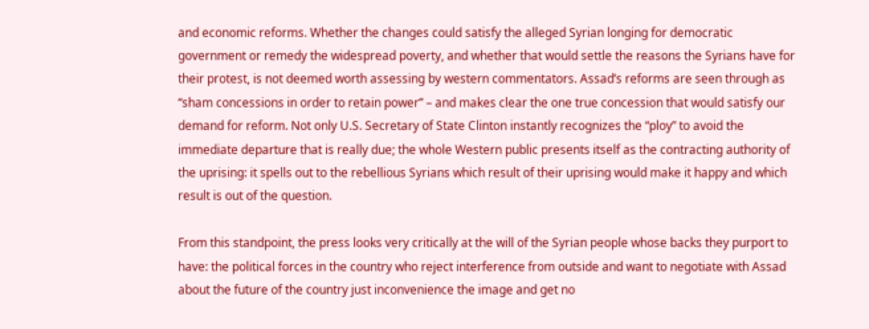and economic reforms. Whether the changes could satisfy the alleged Syrian longing for democratic government or remedy the widespread poverty, and whether that would settle the reasons the Syrians have for their protest, is not deemed worth assessing by western commentators. Assad’s reforms are seen through as “sham concessions in order to retain power” – and makes clear the one true concession that would satisfy our demand for reform. Not only U.S. Secretary of State Clinton instantly recognizes the “ploy” to avoid the immediate departure that is really due; the whole Western public presents itself as the contracting authority of the uprising: it spells out to the rebellious Syrians which result of their uprising would make it happy and which result is out of the question.

From this standpoint, the press looks very critically at the will of the Syrian people whose backs they purport to have: the political forces in the country who reject interference from outside and want to negotiate with Assad about the future of the country just inconvenience the image and get no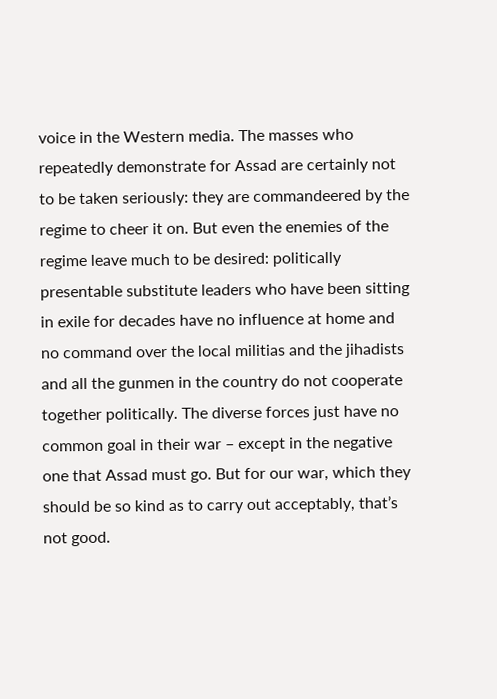voice in the Western media. The masses who repeatedly demonstrate for Assad are certainly not to be taken seriously: they are commandeered by the regime to cheer it on. But even the enemies of the regime leave much to be desired: politically presentable substitute leaders who have been sitting in exile for decades have no influence at home and no command over the local militias and the jihadists and all the gunmen in the country do not cooperate together politically. The diverse forces just have no common goal in their war – except in the negative one that Assad must go. But for our war, which they should be so kind as to carry out acceptably, that’s not good.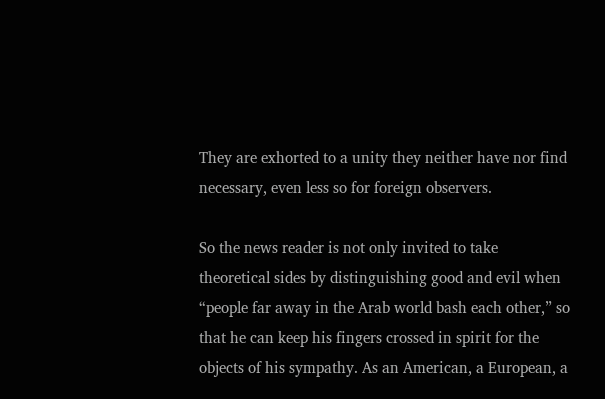They are exhorted to a unity they neither have nor find necessary, even less so for foreign observers.

So the news reader is not only invited to take theoretical sides by distinguishing good and evil when “people far away in the Arab world bash each other,” so that he can keep his fingers crossed in spirit for the objects of his sympathy. As an American, a European, a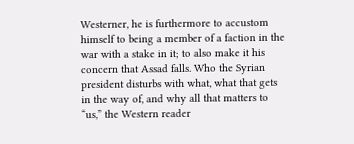Westerner, he is furthermore to accustom himself to being a member of a faction in the war with a stake in it; to also make it his concern that Assad falls. Who the Syrian president disturbs with what, what that gets in the way of, and why all that matters to “us,” the Western reader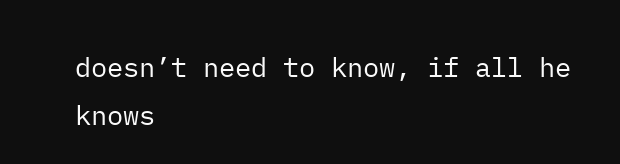doesn’t need to know, if all he knows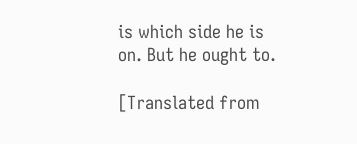is which side he is on. But he ought to.

[Translated from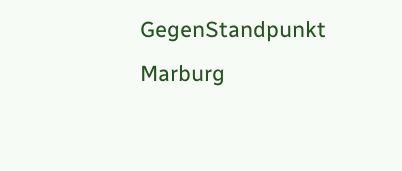GegenStandpunkt Marburg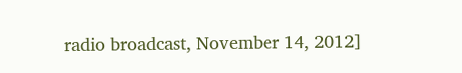radio broadcast, November 14, 2012]